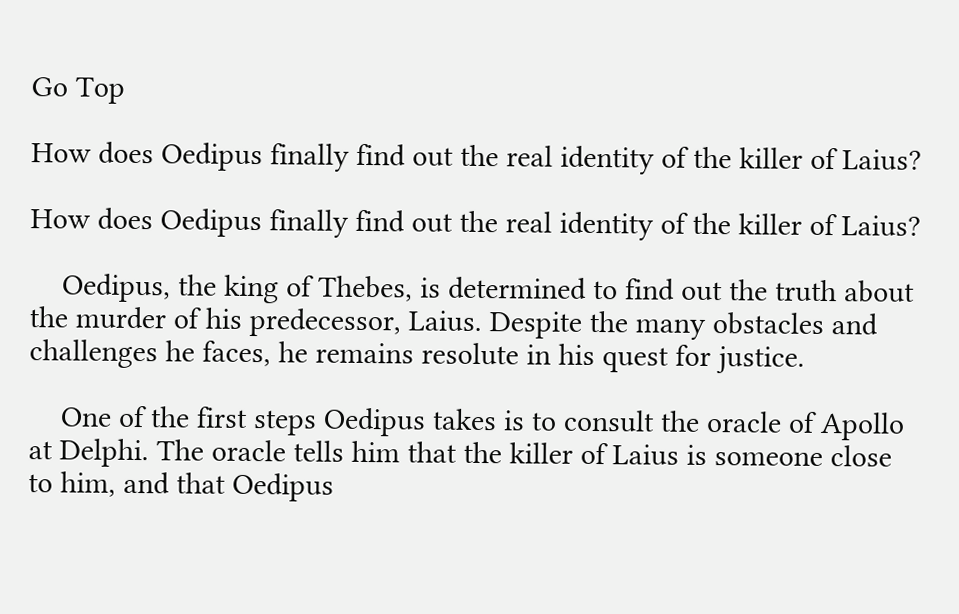Go Top

How does Oedipus finally find out the real identity of the killer of Laius?

How does Oedipus finally find out the real identity of the killer of Laius?

    Oedipus, the king of Thebes, is determined to find out the truth about the murder of his predecessor, Laius. Despite the many obstacles and challenges he faces, he remains resolute in his quest for justice.

    One of the first steps Oedipus takes is to consult the oracle of Apollo at Delphi. The oracle tells him that the killer of Laius is someone close to him, and that Oedipus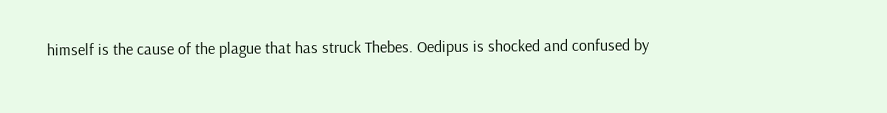himself is the cause of the plague that has struck Thebes. Oedipus is shocked and confused by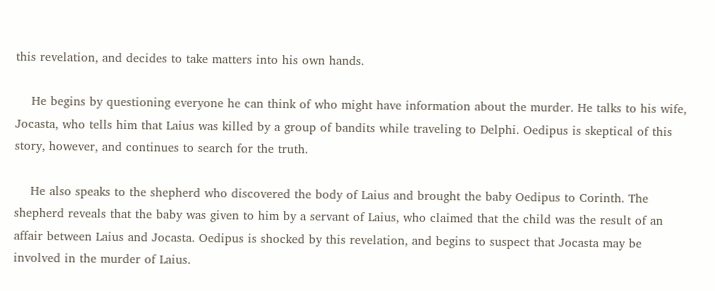this revelation, and decides to take matters into his own hands.

    He begins by questioning everyone he can think of who might have information about the murder. He talks to his wife, Jocasta, who tells him that Laius was killed by a group of bandits while traveling to Delphi. Oedipus is skeptical of this story, however, and continues to search for the truth.

    He also speaks to the shepherd who discovered the body of Laius and brought the baby Oedipus to Corinth. The shepherd reveals that the baby was given to him by a servant of Laius, who claimed that the child was the result of an affair between Laius and Jocasta. Oedipus is shocked by this revelation, and begins to suspect that Jocasta may be involved in the murder of Laius.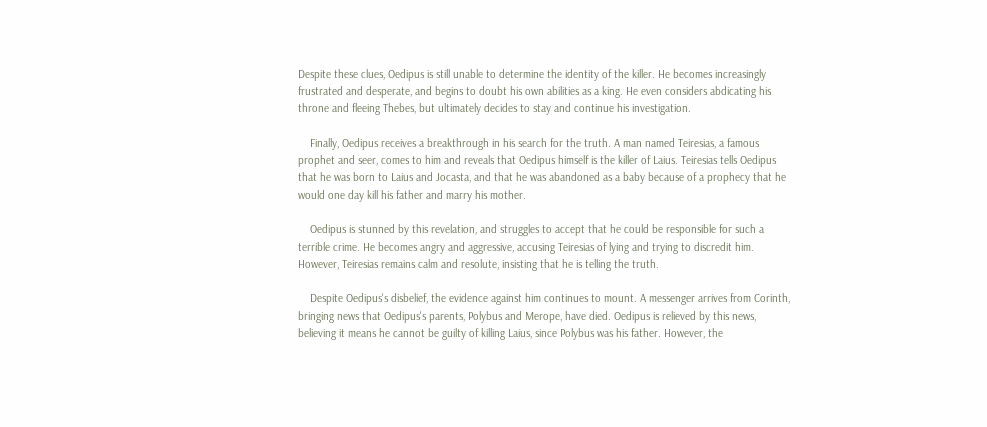Despite these clues, Oedipus is still unable to determine the identity of the killer. He becomes increasingly frustrated and desperate, and begins to doubt his own abilities as a king. He even considers abdicating his throne and fleeing Thebes, but ultimately decides to stay and continue his investigation.

    Finally, Oedipus receives a breakthrough in his search for the truth. A man named Teiresias, a famous prophet and seer, comes to him and reveals that Oedipus himself is the killer of Laius. Teiresias tells Oedipus that he was born to Laius and Jocasta, and that he was abandoned as a baby because of a prophecy that he would one day kill his father and marry his mother.

    Oedipus is stunned by this revelation, and struggles to accept that he could be responsible for such a terrible crime. He becomes angry and aggressive, accusing Teiresias of lying and trying to discredit him. However, Teiresias remains calm and resolute, insisting that he is telling the truth.

    Despite Oedipus's disbelief, the evidence against him continues to mount. A messenger arrives from Corinth, bringing news that Oedipus's parents, Polybus and Merope, have died. Oedipus is relieved by this news, believing it means he cannot be guilty of killing Laius, since Polybus was his father. However, the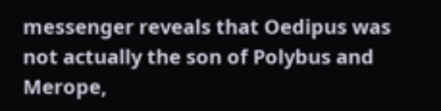messenger reveals that Oedipus was not actually the son of Polybus and Merope,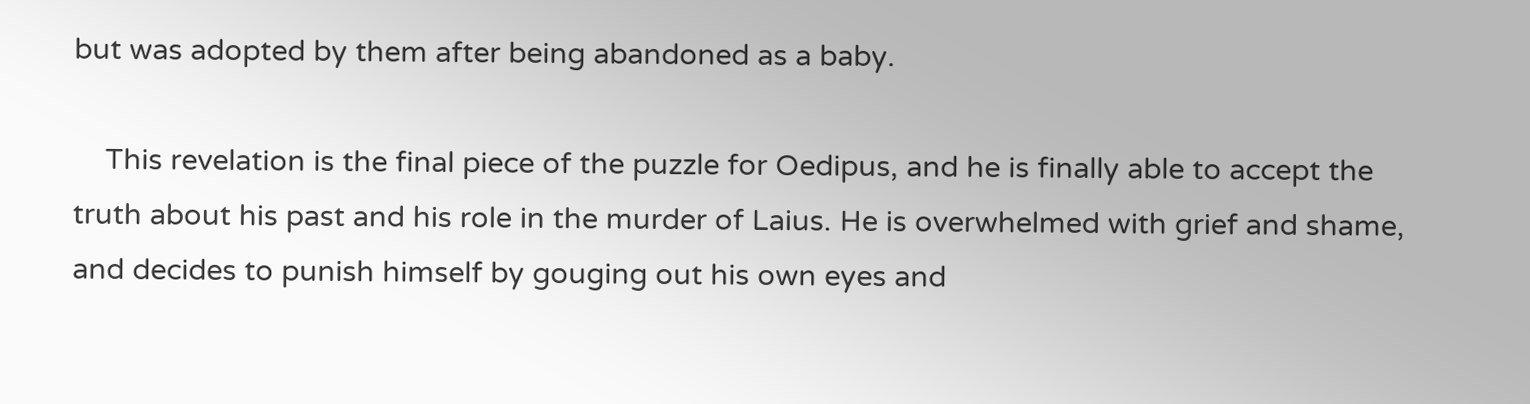but was adopted by them after being abandoned as a baby.

    This revelation is the final piece of the puzzle for Oedipus, and he is finally able to accept the truth about his past and his role in the murder of Laius. He is overwhelmed with grief and shame, and decides to punish himself by gouging out his own eyes and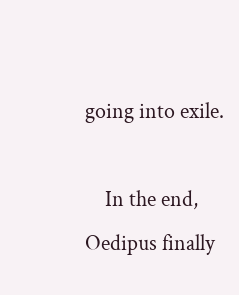going into exile.

    In the end, Oedipus finally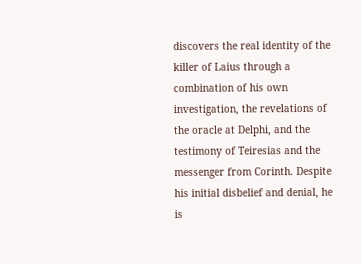discovers the real identity of the killer of Laius through a combination of his own investigation, the revelations of the oracle at Delphi, and the testimony of Teiresias and the messenger from Corinth. Despite his initial disbelief and denial, he is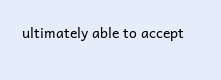ultimately able to accept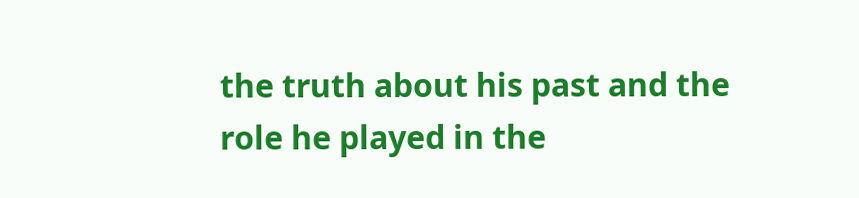the truth about his past and the role he played in the